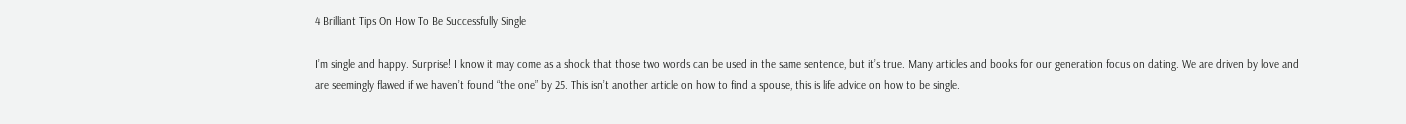4 Brilliant Tips On How To Be Successfully Single

I’m single and happy. Surprise! I know it may come as a shock that those two words can be used in the same sentence, but it’s true. Many articles and books for our generation focus on dating. We are driven by love and are seemingly flawed if we haven’t found “the one” by 25. This isn’t another article on how to find a spouse, this is life advice on how to be single.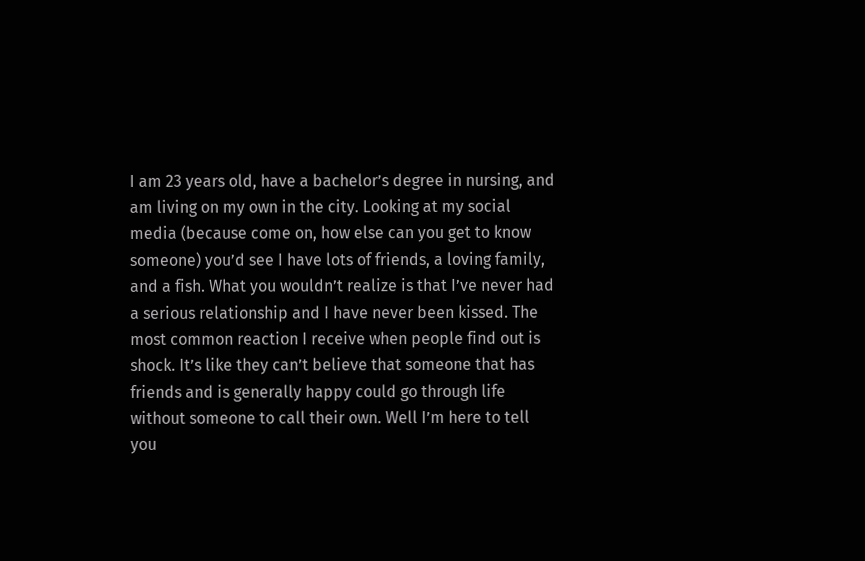I am 23 years old, have a bachelor’s degree in nursing, and am living on my own in the city. Looking at my social media (because come on, how else can you get to know someone) you’d see I have lots of friends, a loving family, and a fish. What you wouldn’t realize is that I’ve never had a serious relationship and I have never been kissed. The most common reaction I receive when people find out is shock. It’s like they can’t believe that someone that has friends and is generally happy could go through life without someone to call their own. Well I’m here to tell you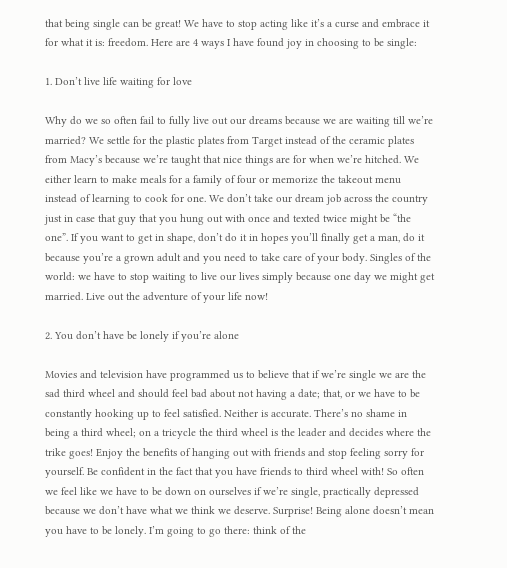that being single can be great! We have to stop acting like it’s a curse and embrace it for what it is: freedom. Here are 4 ways I have found joy in choosing to be single:

1. Don’t live life waiting for love

Why do we so often fail to fully live out our dreams because we are waiting till we’re married? We settle for the plastic plates from Target instead of the ceramic plates from Macy’s because we’re taught that nice things are for when we’re hitched. We either learn to make meals for a family of four or memorize the takeout menu instead of learning to cook for one. We don’t take our dream job across the country just in case that guy that you hung out with once and texted twice might be “the one”. If you want to get in shape, don’t do it in hopes you’ll finally get a man, do it because you’re a grown adult and you need to take care of your body. Singles of the world: we have to stop waiting to live our lives simply because one day we might get married. Live out the adventure of your life now!

2. You don’t have be lonely if you’re alone

Movies and television have programmed us to believe that if we’re single we are the sad third wheel and should feel bad about not having a date; that, or we have to be constantly hooking up to feel satisfied. Neither is accurate. There’s no shame in being a third wheel; on a tricycle the third wheel is the leader and decides where the trike goes! Enjoy the benefits of hanging out with friends and stop feeling sorry for yourself. Be confident in the fact that you have friends to third wheel with! So often we feel like we have to be down on ourselves if we’re single, practically depressed because we don’t have what we think we deserve. Surprise! Being alone doesn’t mean you have to be lonely. I’m going to go there: think of the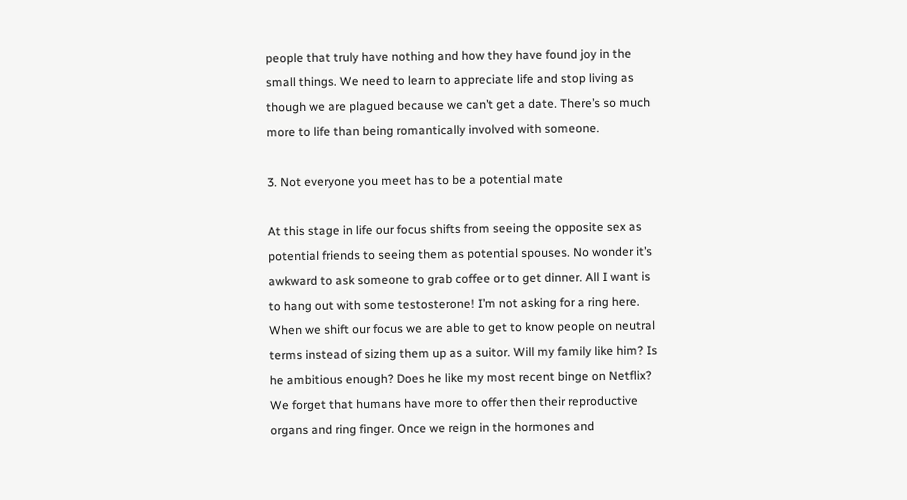people that truly have nothing and how they have found joy in the small things. We need to learn to appreciate life and stop living as though we are plagued because we can’t get a date. There’s so much more to life than being romantically involved with someone.

3. Not everyone you meet has to be a potential mate

At this stage in life our focus shifts from seeing the opposite sex as potential friends to seeing them as potential spouses. No wonder it’s awkward to ask someone to grab coffee or to get dinner. All I want is to hang out with some testosterone! I’m not asking for a ring here. When we shift our focus we are able to get to know people on neutral terms instead of sizing them up as a suitor. Will my family like him? Is he ambitious enough? Does he like my most recent binge on Netflix? We forget that humans have more to offer then their reproductive organs and ring finger. Once we reign in the hormones and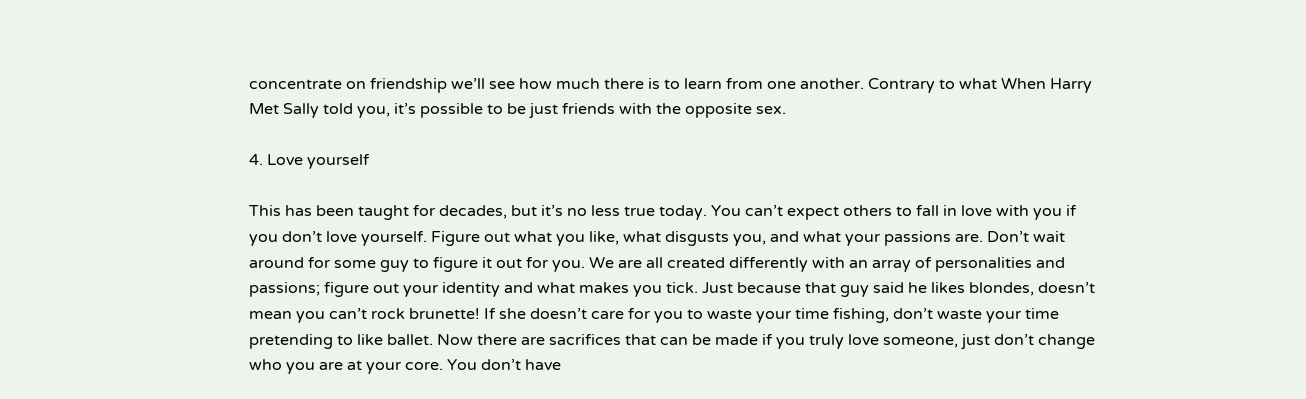concentrate on friendship we’ll see how much there is to learn from one another. Contrary to what When Harry Met Sally told you, it’s possible to be just friends with the opposite sex.

4. Love yourself

This has been taught for decades, but it’s no less true today. You can’t expect others to fall in love with you if you don’t love yourself. Figure out what you like, what disgusts you, and what your passions are. Don’t wait around for some guy to figure it out for you. We are all created differently with an array of personalities and passions; figure out your identity and what makes you tick. Just because that guy said he likes blondes, doesn’t mean you can’t rock brunette! If she doesn’t care for you to waste your time fishing, don’t waste your time pretending to like ballet. Now there are sacrifices that can be made if you truly love someone, just don’t change who you are at your core. You don’t have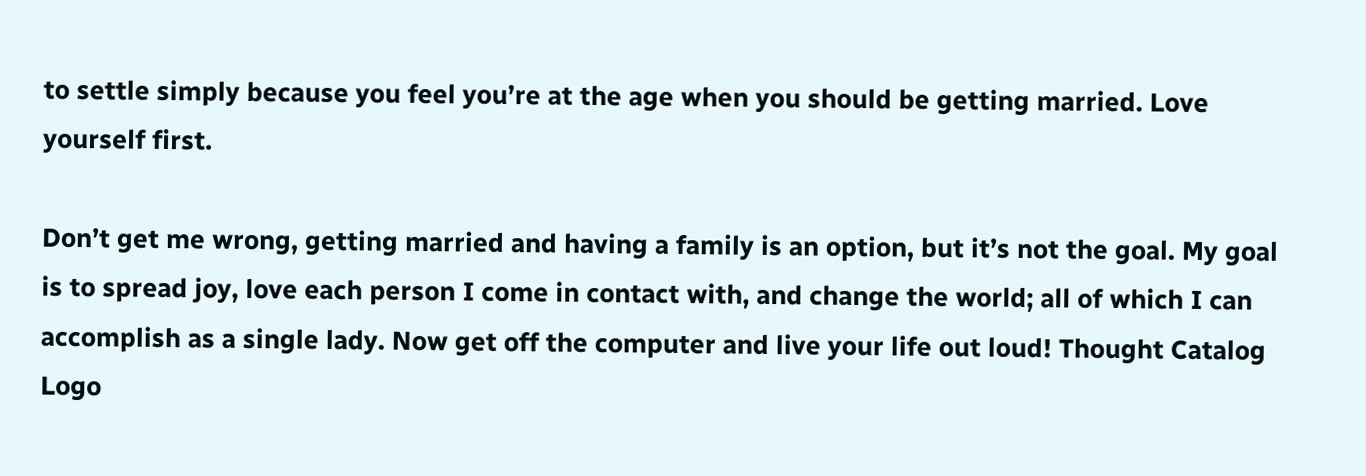to settle simply because you feel you’re at the age when you should be getting married. Love yourself first.

Don’t get me wrong, getting married and having a family is an option, but it’s not the goal. My goal is to spread joy, love each person I come in contact with, and change the world; all of which I can accomplish as a single lady. Now get off the computer and live your life out loud! Thought Catalog Logo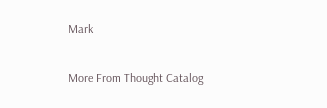Mark

More From Thought Catalog